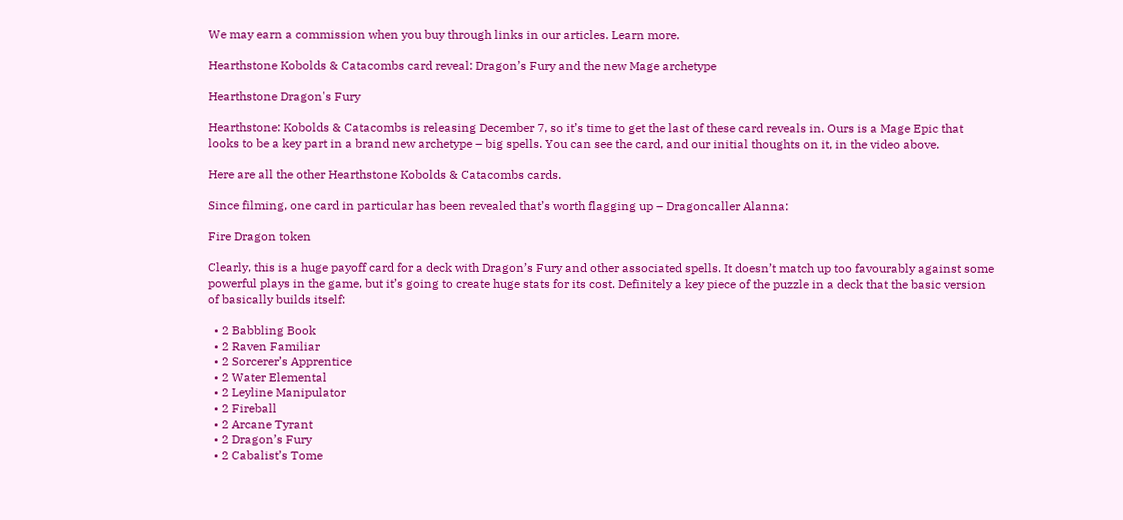We may earn a commission when you buy through links in our articles. Learn more.

Hearthstone Kobolds & Catacombs card reveal: Dragon’s Fury and the new Mage archetype

Hearthstone Dragon's Fury

Hearthstone: Kobolds & Catacombs is releasing December 7, so it’s time to get the last of these card reveals in. Ours is a Mage Epic that looks to be a key part in a brand new archetype – big spells. You can see the card, and our initial thoughts on it, in the video above.

Here are all the other Hearthstone Kobolds & Catacombs cards.

Since filming, one card in particular has been revealed that’s worth flagging up – Dragoncaller Alanna:

Fire Dragon token

Clearly, this is a huge payoff card for a deck with Dragon’s Fury and other associated spells. It doesn’t match up too favourably against some powerful plays in the game, but it’s going to create huge stats for its cost. Definitely a key piece of the puzzle in a deck that the basic version of basically builds itself:

  • 2 Babbling Book
  • 2 Raven Familiar
  • 2 Sorcerer’s Apprentice
  • 2 Water Elemental
  • 2 Leyline Manipulator
  • 2 Fireball
  • 2 Arcane Tyrant
  • 2 Dragon’s Fury
  • 2 Cabalist’s Tome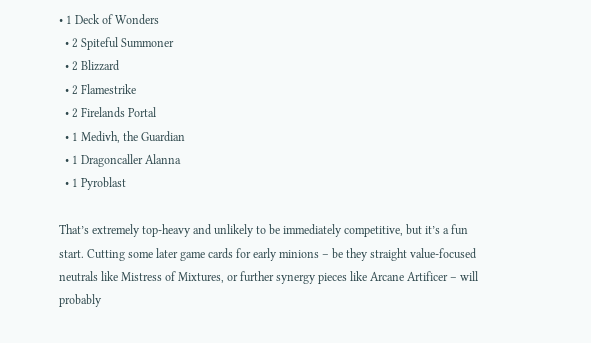• 1 Deck of Wonders
  • 2 Spiteful Summoner
  • 2 Blizzard
  • 2 Flamestrike
  • 2 Firelands Portal
  • 1 Medivh, the Guardian
  • 1 Dragoncaller Alanna
  • 1 Pyroblast

That’s extremely top-heavy and unlikely to be immediately competitive, but it’s a fun start. Cutting some later game cards for early minions – be they straight value-focused neutrals like Mistress of Mixtures, or further synergy pieces like Arcane Artificer – will probably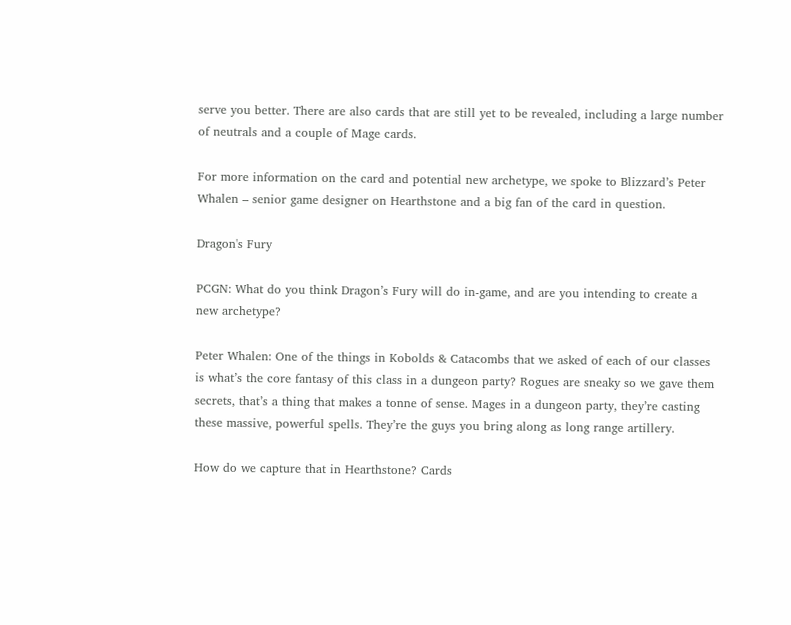serve you better. There are also cards that are still yet to be revealed, including a large number of neutrals and a couple of Mage cards.

For more information on the card and potential new archetype, we spoke to Blizzard’s Peter Whalen – senior game designer on Hearthstone and a big fan of the card in question.

Dragon's Fury

PCGN: What do you think Dragon’s Fury will do in-game, and are you intending to create a new archetype?

Peter Whalen: One of the things in Kobolds & Catacombs that we asked of each of our classes is what’s the core fantasy of this class in a dungeon party? Rogues are sneaky so we gave them secrets, that’s a thing that makes a tonne of sense. Mages in a dungeon party, they’re casting these massive, powerful spells. They’re the guys you bring along as long range artillery.

How do we capture that in Hearthstone? Cards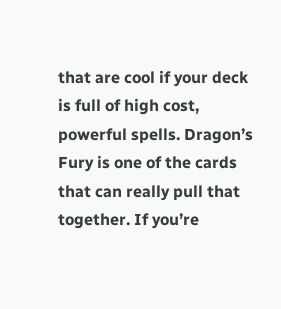that are cool if your deck is full of high cost, powerful spells. Dragon’s Fury is one of the cards that can really pull that together. If you’re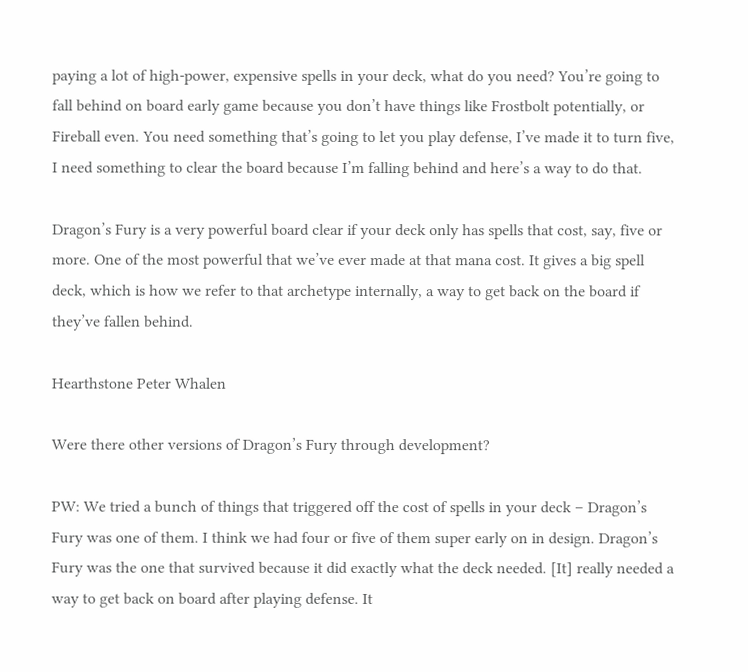paying a lot of high-power, expensive spells in your deck, what do you need? You’re going to fall behind on board early game because you don’t have things like Frostbolt potentially, or Fireball even. You need something that’s going to let you play defense, I’ve made it to turn five, I need something to clear the board because I’m falling behind and here’s a way to do that.

Dragon’s Fury is a very powerful board clear if your deck only has spells that cost, say, five or more. One of the most powerful that we’ve ever made at that mana cost. It gives a big spell deck, which is how we refer to that archetype internally, a way to get back on the board if they’ve fallen behind.

Hearthstone Peter Whalen

Were there other versions of Dragon’s Fury through development?

PW: We tried a bunch of things that triggered off the cost of spells in your deck – Dragon’s Fury was one of them. I think we had four or five of them super early on in design. Dragon’s Fury was the one that survived because it did exactly what the deck needed. [It] really needed a way to get back on board after playing defense. It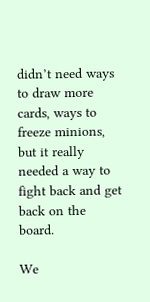didn’t need ways to draw more cards, ways to freeze minions, but it really needed a way to fight back and get back on the board.

We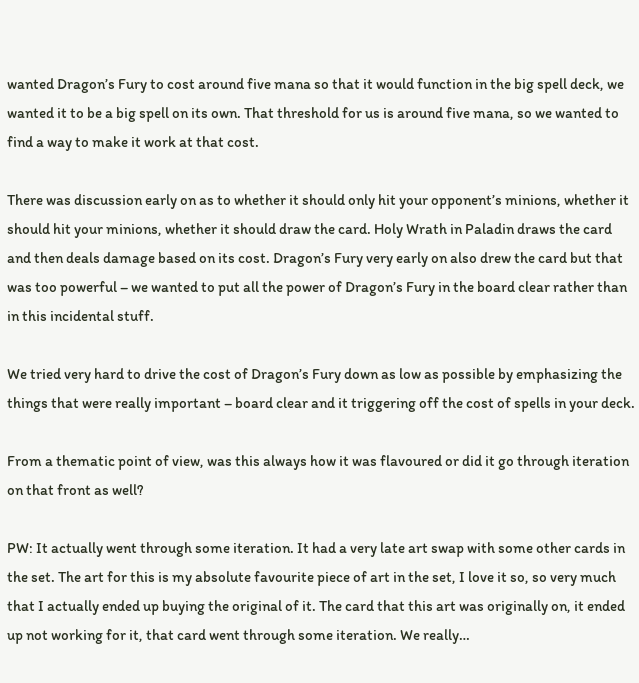wanted Dragon’s Fury to cost around five mana so that it would function in the big spell deck, we wanted it to be a big spell on its own. That threshold for us is around five mana, so we wanted to find a way to make it work at that cost.

There was discussion early on as to whether it should only hit your opponent’s minions, whether it should hit your minions, whether it should draw the card. Holy Wrath in Paladin draws the card and then deals damage based on its cost. Dragon’s Fury very early on also drew the card but that was too powerful – we wanted to put all the power of Dragon’s Fury in the board clear rather than in this incidental stuff.

We tried very hard to drive the cost of Dragon’s Fury down as low as possible by emphasizing the things that were really important – board clear and it triggering off the cost of spells in your deck.

From a thematic point of view, was this always how it was flavoured or did it go through iteration on that front as well?

PW: It actually went through some iteration. It had a very late art swap with some other cards in the set. The art for this is my absolute favourite piece of art in the set, I love it so, so very much that I actually ended up buying the original of it. The card that this art was originally on, it ended up not working for it, that card went through some iteration. We really…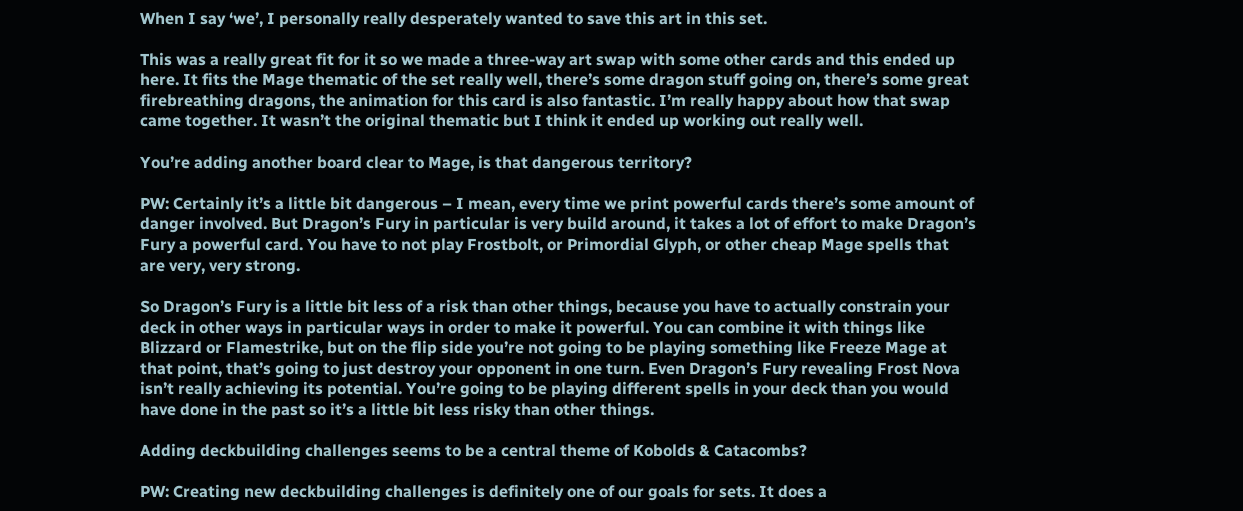When I say ‘we’, I personally really desperately wanted to save this art in this set.

This was a really great fit for it so we made a three-way art swap with some other cards and this ended up here. It fits the Mage thematic of the set really well, there’s some dragon stuff going on, there’s some great firebreathing dragons, the animation for this card is also fantastic. I’m really happy about how that swap came together. It wasn’t the original thematic but I think it ended up working out really well.

You’re adding another board clear to Mage, is that dangerous territory?

PW: Certainly it’s a little bit dangerous – I mean, every time we print powerful cards there’s some amount of danger involved. But Dragon’s Fury in particular is very build around, it takes a lot of effort to make Dragon’s Fury a powerful card. You have to not play Frostbolt, or Primordial Glyph, or other cheap Mage spells that are very, very strong.

So Dragon’s Fury is a little bit less of a risk than other things, because you have to actually constrain your deck in other ways in particular ways in order to make it powerful. You can combine it with things like Blizzard or Flamestrike, but on the flip side you’re not going to be playing something like Freeze Mage at that point, that’s going to just destroy your opponent in one turn. Even Dragon’s Fury revealing Frost Nova isn’t really achieving its potential. You’re going to be playing different spells in your deck than you would have done in the past so it’s a little bit less risky than other things.

Adding deckbuilding challenges seems to be a central theme of Kobolds & Catacombs?

PW: Creating new deckbuilding challenges is definitely one of our goals for sets. It does a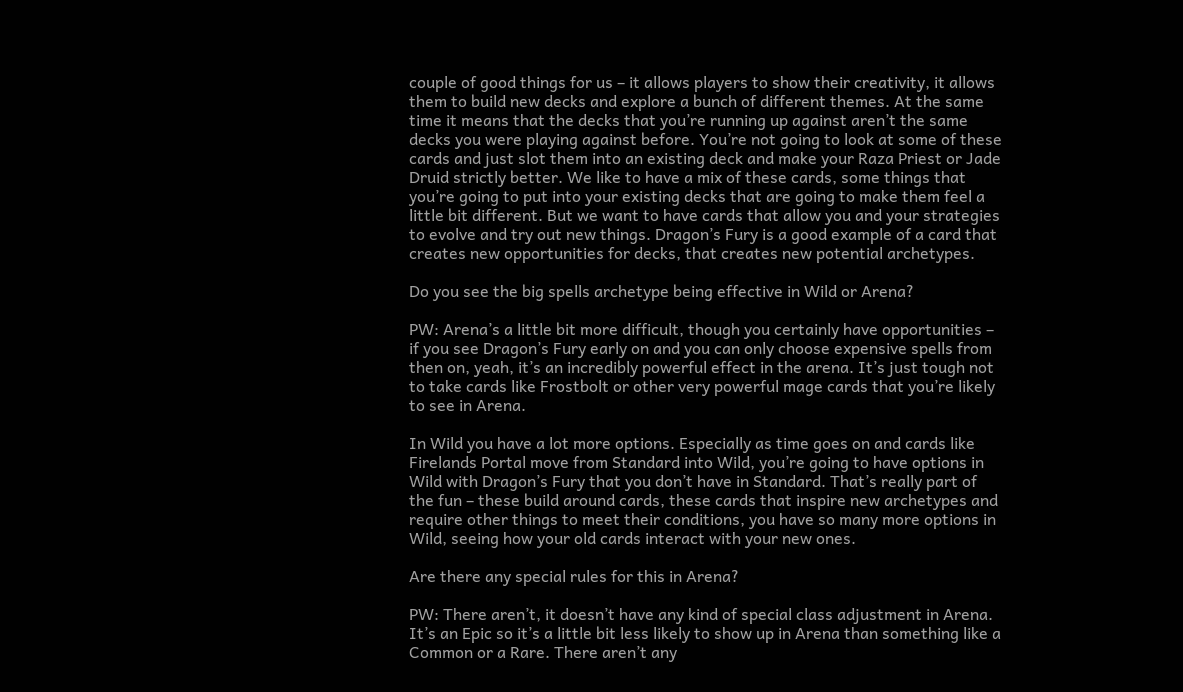couple of good things for us – it allows players to show their creativity, it allows them to build new decks and explore a bunch of different themes. At the same time it means that the decks that you’re running up against aren’t the same decks you were playing against before. You’re not going to look at some of these cards and just slot them into an existing deck and make your Raza Priest or Jade Druid strictly better. We like to have a mix of these cards, some things that you’re going to put into your existing decks that are going to make them feel a little bit different. But we want to have cards that allow you and your strategies to evolve and try out new things. Dragon’s Fury is a good example of a card that creates new opportunities for decks, that creates new potential archetypes.

Do you see the big spells archetype being effective in Wild or Arena?

PW: Arena’s a little bit more difficult, though you certainly have opportunities – if you see Dragon’s Fury early on and you can only choose expensive spells from then on, yeah, it’s an incredibly powerful effect in the arena. It’s just tough not to take cards like Frostbolt or other very powerful mage cards that you’re likely to see in Arena.

In Wild you have a lot more options. Especially as time goes on and cards like Firelands Portal move from Standard into Wild, you’re going to have options in Wild with Dragon’s Fury that you don’t have in Standard. That’s really part of the fun – these build around cards, these cards that inspire new archetypes and require other things to meet their conditions, you have so many more options in Wild, seeing how your old cards interact with your new ones.

Are there any special rules for this in Arena?

PW: There aren’t, it doesn’t have any kind of special class adjustment in Arena. It’s an Epic so it’s a little bit less likely to show up in Arena than something like a Common or a Rare. There aren’t any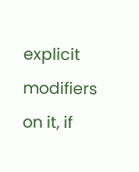explicit modifiers on it, if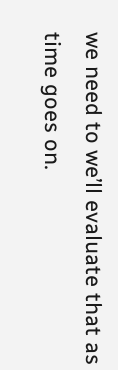we need to we’ll evaluate that as time goes on.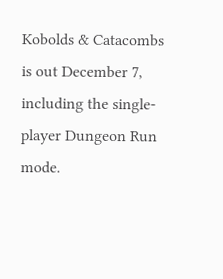Kobolds & Catacombs is out December 7, including the single-player Dungeon Run mode.